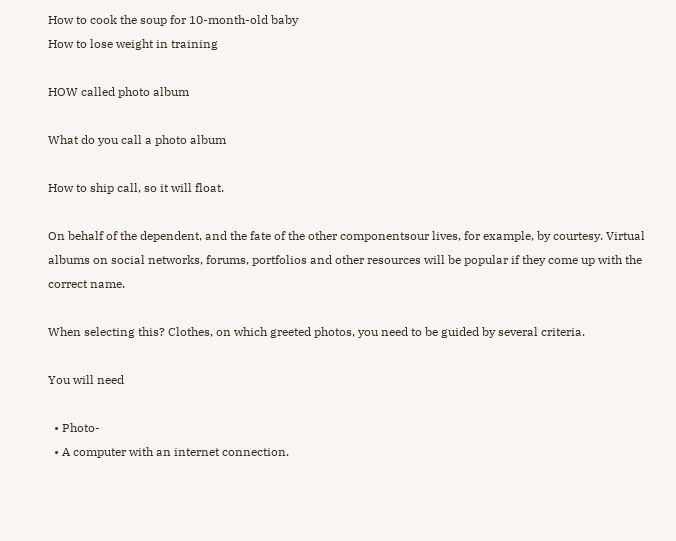How to cook the soup for 10-month-old baby
How to lose weight in training

HOW called photo album

What do you call a photo album

How to ship call, so it will float.

On behalf of the dependent, and the fate of the other componentsour lives, for example, by courtesy. Virtual albums on social networks, forums, portfolios and other resources will be popular if they come up with the correct name.

When selecting this? Clothes, on which greeted photos, you need to be guided by several criteria.

You will need

  • Photo-
  • A computer with an internet connection.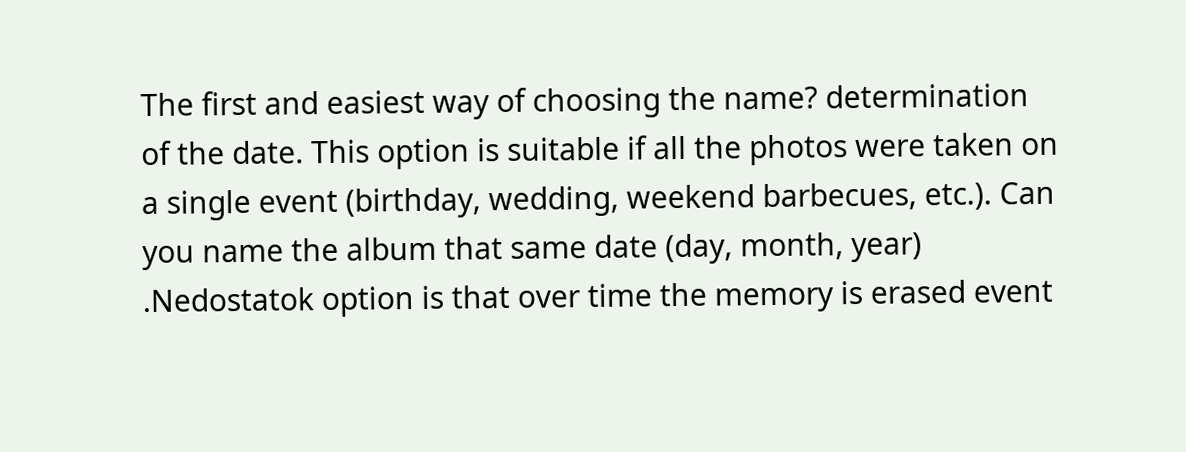The first and easiest way of choosing the name? determination of the date. This option is suitable if all the photos were taken on a single event (birthday, wedding, weekend barbecues, etc.). Can you name the album that same date (day, month, year) .Nedostatok option is that over time the memory is erased event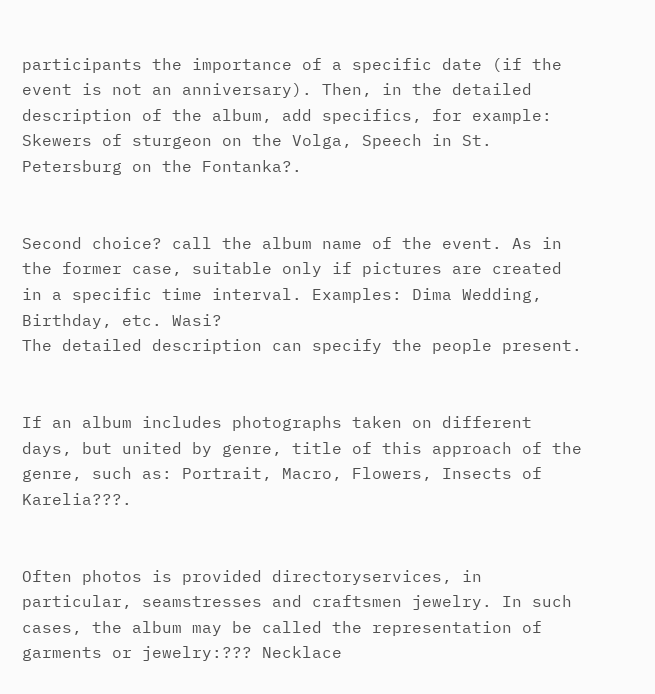participants the importance of a specific date (if the event is not an anniversary). Then, in the detailed description of the album, add specifics, for example: Skewers of sturgeon on the Volga, Speech in St. Petersburg on the Fontanka?.


Second choice? call the album name of the event. As in the former case, suitable only if pictures are created in a specific time interval. Examples: Dima Wedding, Birthday, etc. Wasi?
The detailed description can specify the people present.


If an album includes photographs taken on different days, but united by genre, title of this approach of the genre, such as: Portrait, Macro, Flowers, Insects of Karelia???.


Often photos is provided directoryservices, in particular, seamstresses and craftsmen jewelry. In such cases, the album may be called the representation of garments or jewelry:??? Necklace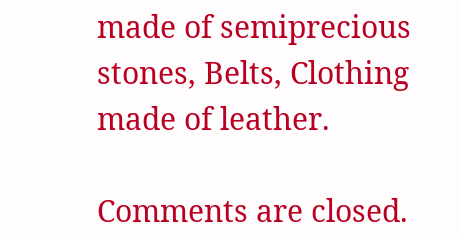made of semiprecious stones, Belts, Clothing made of leather.

Comments are closed.